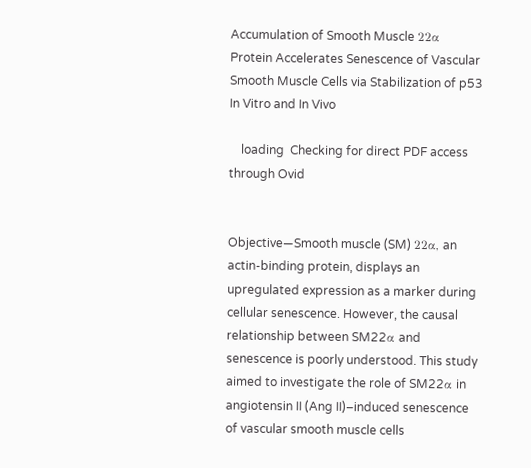Accumulation of Smooth Muscle 22α Protein Accelerates Senescence of Vascular Smooth Muscle Cells via Stabilization of p53 In Vitro and In Vivo

    loading  Checking for direct PDF access through Ovid


Objective—Smooth muscle (SM) 22α, an actin-binding protein, displays an upregulated expression as a marker during cellular senescence. However, the causal relationship between SM22α and senescence is poorly understood. This study aimed to investigate the role of SM22α in angiotensin II (Ang II)–induced senescence of vascular smooth muscle cells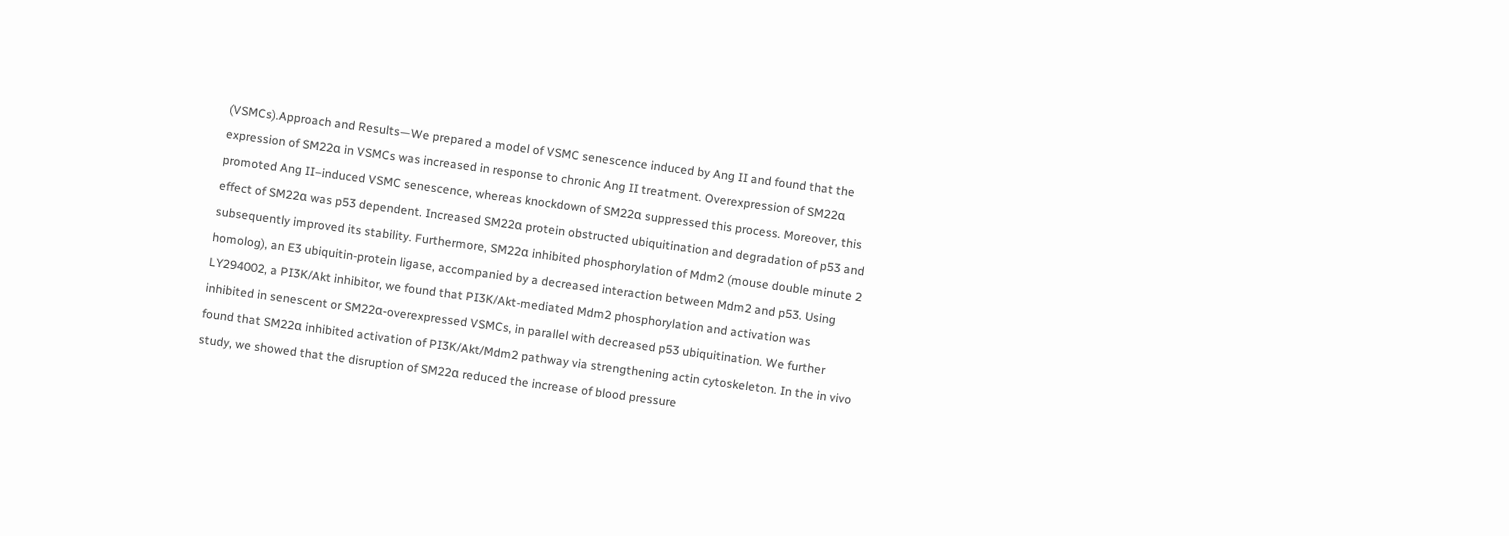(VSMCs).Approach and Results—We prepared a model of VSMC senescence induced by Ang II and found that the expression of SM22α in VSMCs was increased in response to chronic Ang II treatment. Overexpression of SM22α promoted Ang II–induced VSMC senescence, whereas knockdown of SM22α suppressed this process. Moreover, this effect of SM22α was p53 dependent. Increased SM22α protein obstructed ubiquitination and degradation of p53 and subsequently improved its stability. Furthermore, SM22α inhibited phosphorylation of Mdm2 (mouse double minute 2 homolog), an E3 ubiquitin-protein ligase, accompanied by a decreased interaction between Mdm2 and p53. Using LY294002, a PI3K/Akt inhibitor, we found that PI3K/Akt-mediated Mdm2 phosphorylation and activation was inhibited in senescent or SM22α-overexpressed VSMCs, in parallel with decreased p53 ubiquitination. We further found that SM22α inhibited activation of PI3K/Akt/Mdm2 pathway via strengthening actin cytoskeleton. In the in vivo study, we showed that the disruption of SM22α reduced the increase of blood pressure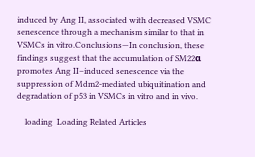induced by Ang II, associated with decreased VSMC senescence through a mechanism similar to that in VSMCs in vitro.Conclusions—In conclusion, these findings suggest that the accumulation of SM22α promotes Ang II–induced senescence via the suppression of Mdm2-mediated ubiquitination and degradation of p53 in VSMCs in vitro and in vivo.

    loading  Loading Related Articles